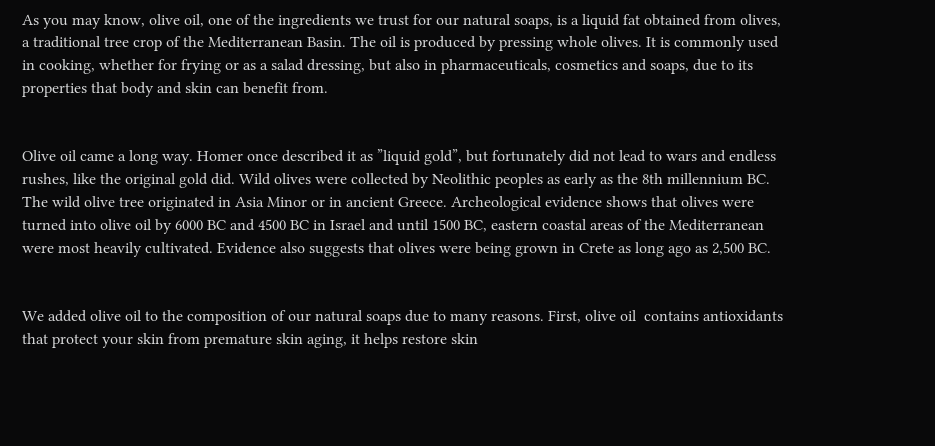As you may know, olive oil, one of the ingredients we trust for our natural soaps, is a liquid fat obtained from olives, a traditional tree crop of the Mediterranean Basin. The oil is produced by pressing whole olives. It is commonly used in cooking, whether for frying or as a salad dressing, but also in pharmaceuticals, cosmetics and soaps, due to its properties that body and skin can benefit from.


Olive oil came a long way. Homer once described it as ”liquid gold”, but fortunately did not lead to wars and endless rushes, like the original gold did. Wild olives were collected by Neolithic peoples as early as the 8th millennium BC. The wild olive tree originated in Asia Minor or in ancient Greece. Archeological evidence shows that olives were turned into olive oil by 6000 BC and 4500 BC in Israel and until 1500 BC, eastern coastal areas of the Mediterranean were most heavily cultivated. Evidence also suggests that olives were being grown in Crete as long ago as 2,500 BC.


We added olive oil to the composition of our natural soaps due to many reasons. First, olive oil  contains antioxidants that protect your skin from premature skin aging, it helps restore skin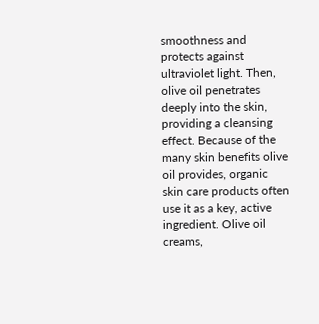smoothness and protects against ultraviolet light. Then, olive oil penetrates deeply into the skin, providing a cleansing effect. Because of the many skin benefits olive oil provides, organic skin care products often use it as a key, active ingredient. Olive oil creams,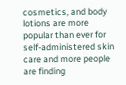cosmetics, and body lotions are more popular than ever for self-administered skin care and more people are finding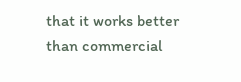that it works better than commercial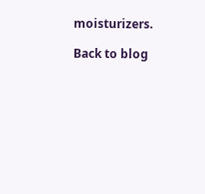moisturizers.

Back to blog